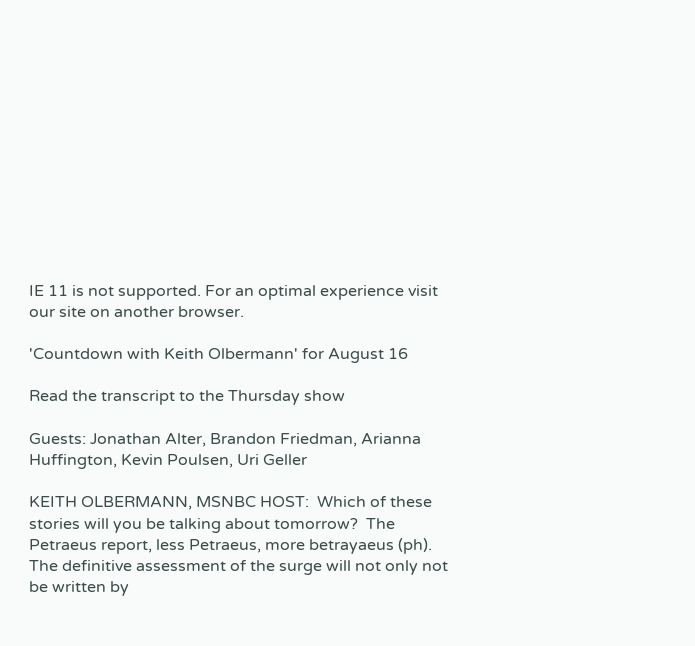IE 11 is not supported. For an optimal experience visit our site on another browser.

'Countdown with Keith Olbermann' for August 16

Read the transcript to the Thursday show

Guests: Jonathan Alter, Brandon Friedman, Arianna Huffington, Kevin Poulsen, Uri Geller

KEITH OLBERMANN, MSNBC HOST:  Which of these stories will you be talking about tomorrow?  The Petraeus report, less Petraeus, more betrayaeus (ph).  The definitive assessment of the surge will not only not be written by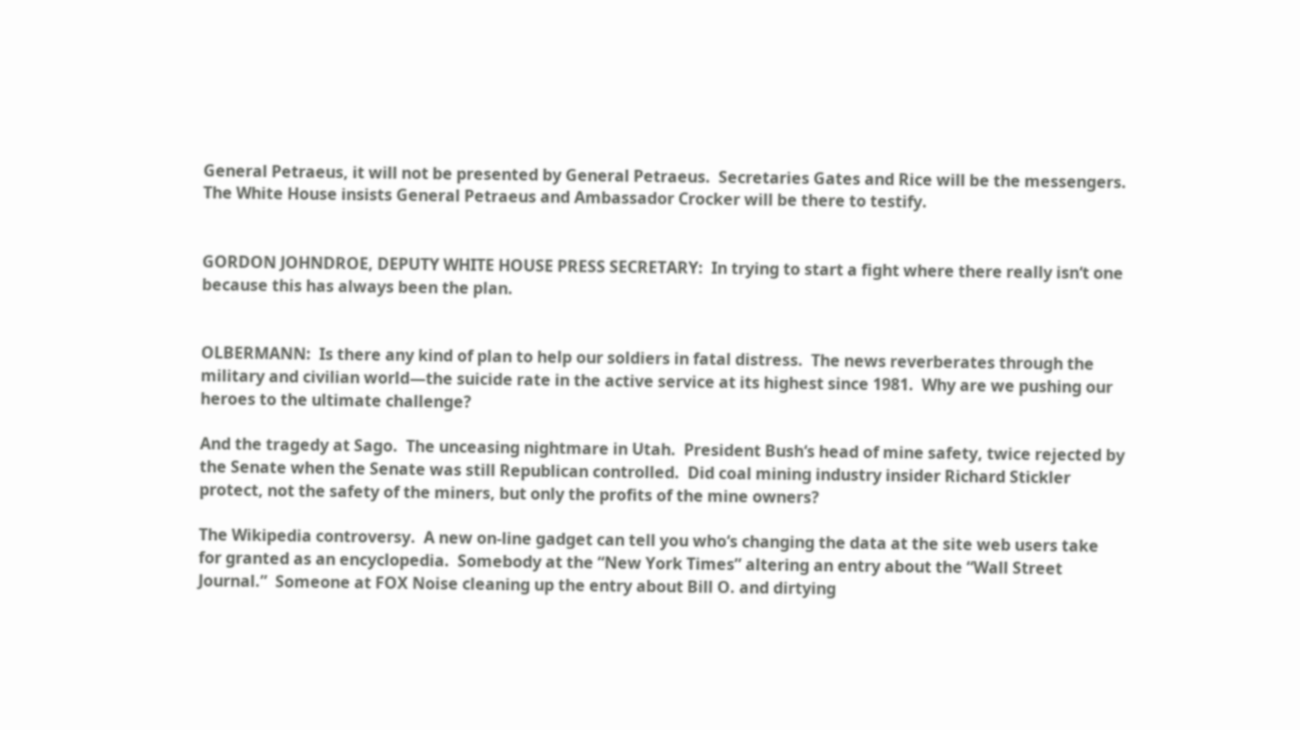General Petraeus, it will not be presented by General Petraeus.  Secretaries Gates and Rice will be the messengers.  The White House insists General Petraeus and Ambassador Crocker will be there to testify.


GORDON JOHNDROE, DEPUTY WHITE HOUSE PRESS SECRETARY:  In trying to start a fight where there really isn‘t one because this has always been the plan.


OLBERMANN:  Is there any kind of plan to help our soldiers in fatal distress.  The news reverberates through the military and civilian world—the suicide rate in the active service at its highest since 1981.  Why are we pushing our heroes to the ultimate challenge?

And the tragedy at Sago.  The unceasing nightmare in Utah.  President Bush‘s head of mine safety, twice rejected by the Senate when the Senate was still Republican controlled.  Did coal mining industry insider Richard Stickler protect, not the safety of the miners, but only the profits of the mine owners?

The Wikipedia controversy.  A new on-line gadget can tell you who‘s changing the data at the site web users take for granted as an encyclopedia.  Somebody at the “New York Times” altering an entry about the “Wall Street Journal.”  Someone at FOX Noise cleaning up the entry about Bill O. and dirtying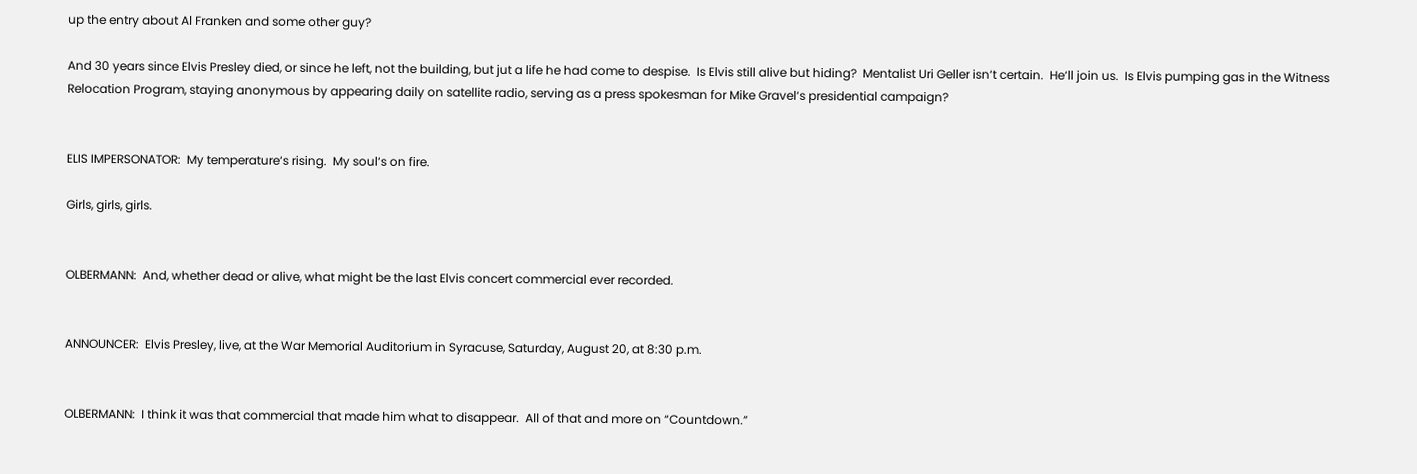up the entry about Al Franken and some other guy?

And 30 years since Elvis Presley died, or since he left, not the building, but jut a life he had come to despise.  Is Elvis still alive but hiding?  Mentalist Uri Geller isn‘t certain.  He‘ll join us.  Is Elvis pumping gas in the Witness Relocation Program, staying anonymous by appearing daily on satellite radio, serving as a press spokesman for Mike Gravel‘s presidential campaign?


ELIS IMPERSONATOR:  My temperature‘s rising.  My soul‘s on fire.

Girls, girls, girls.


OLBERMANN:  And, whether dead or alive, what might be the last Elvis concert commercial ever recorded.


ANNOUNCER:  Elvis Presley, live, at the War Memorial Auditorium in Syracuse, Saturday, August 20, at 8:30 p.m.


OLBERMANN:  I think it was that commercial that made him what to disappear.  All of that and more on “Countdown.”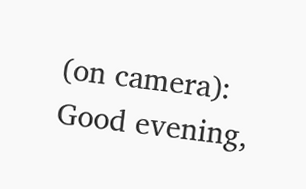(on camera):  Good evening,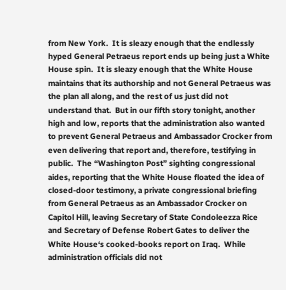from New York.  It is sleazy enough that the endlessly hyped General Petraeus report ends up being just a White House spin.  It is sleazy enough that the White House maintains that its authorship and not General Petraeus was the plan all along, and the rest of us just did not understand that.  But in our fifth story tonight, another high and low, reports that the administration also wanted to prevent General Petraeus and Ambassador Crocker from even delivering that report and, therefore, testifying in public.  The “Washington Post” sighting congressional aides, reporting that the White House floated the idea of closed-door testimony, a private congressional briefing from General Petraeus as an Ambassador Crocker on Capitol Hill, leaving Secretary of State Condoleezza Rice and Secretary of Defense Robert Gates to deliver the White House‘s cooked-books report on Iraq.  While administration officials did not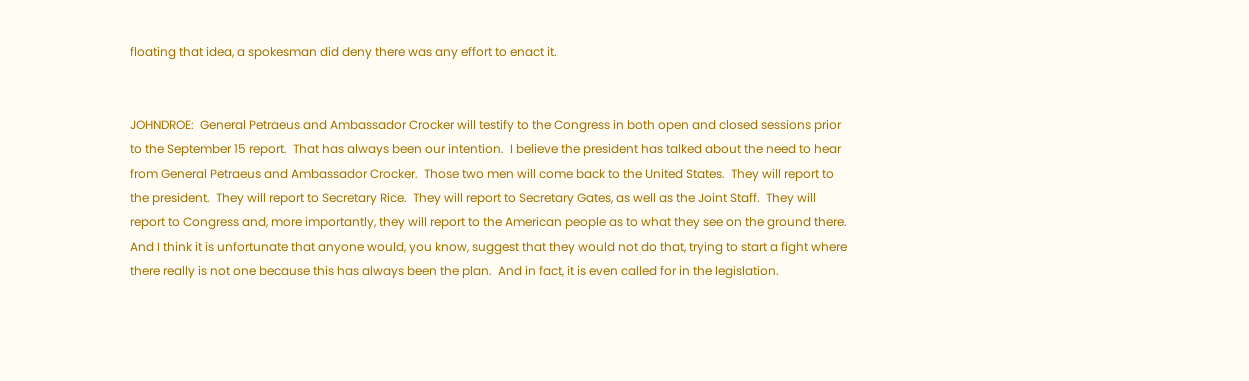floating that idea, a spokesman did deny there was any effort to enact it.


JOHNDROE:  General Petraeus and Ambassador Crocker will testify to the Congress in both open and closed sessions prior to the September 15 report.  That has always been our intention.  I believe the president has talked about the need to hear from General Petraeus and Ambassador Crocker.  Those two men will come back to the United States.  They will report to the president.  They will report to Secretary Rice.  They will report to Secretary Gates, as well as the Joint Staff.  They will report to Congress and, more importantly, they will report to the American people as to what they see on the ground there.  And I think it is unfortunate that anyone would, you know, suggest that they would not do that, trying to start a fight where there really is not one because this has always been the plan.  And in fact, it is even called for in the legislation.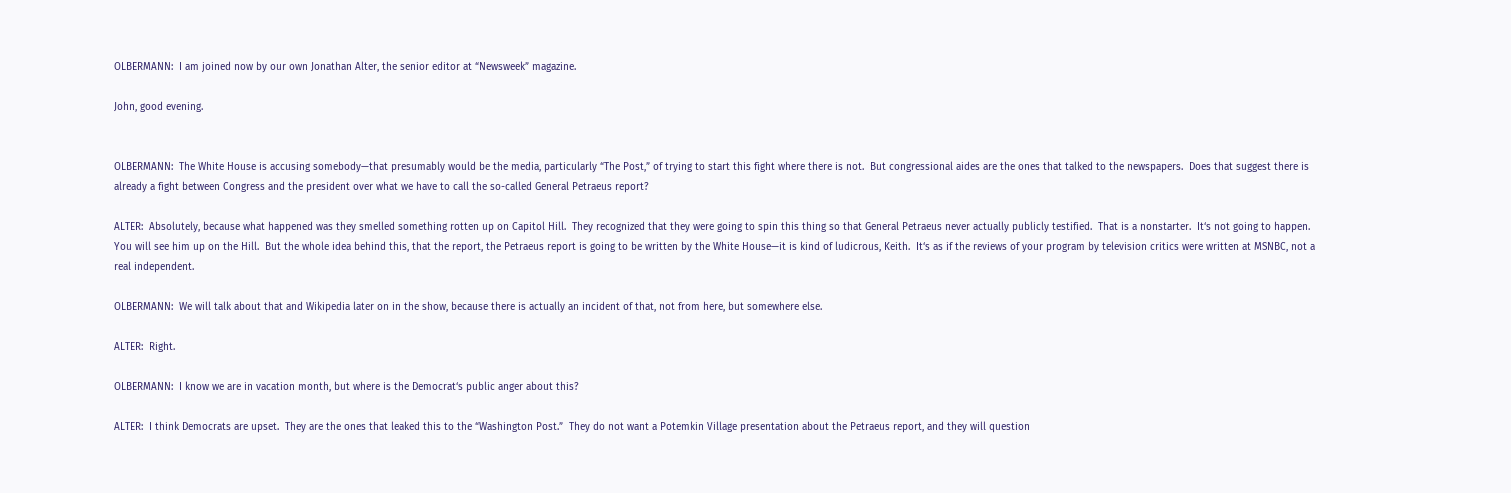OLBERMANN:  I am joined now by our own Jonathan Alter, the senior editor at “Newsweek” magazine.

John, good evening.


OLBERMANN:  The White House is accusing somebody—that presumably would be the media, particularly “The Post,” of trying to start this fight where there is not.  But congressional aides are the ones that talked to the newspapers.  Does that suggest there is already a fight between Congress and the president over what we have to call the so-called General Petraeus report?

ALTER:  Absolutely, because what happened was they smelled something rotten up on Capitol Hill.  They recognized that they were going to spin this thing so that General Petraeus never actually publicly testified.  That is a nonstarter.  It‘s not going to happen.  You will see him up on the Hill.  But the whole idea behind this, that the report, the Petraeus report is going to be written by the White House—it is kind of ludicrous, Keith.  It‘s as if the reviews of your program by television critics were written at MSNBC, not a real independent.

OLBERMANN:  We will talk about that and Wikipedia later on in the show, because there is actually an incident of that, not from here, but somewhere else.

ALTER:  Right.

OLBERMANN:  I know we are in vacation month, but where is the Democrat‘s public anger about this?

ALTER:  I think Democrats are upset.  They are the ones that leaked this to the “Washington Post.”  They do not want a Potemkin Village presentation about the Petraeus report, and they will question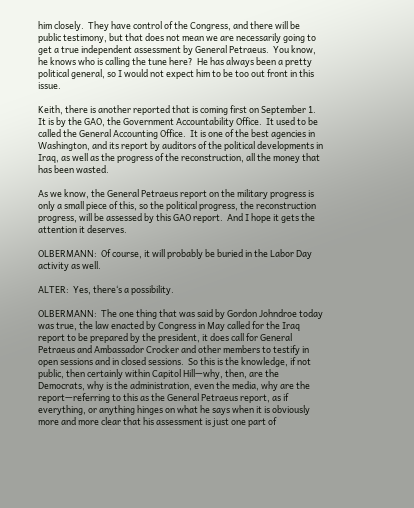him closely.  They have control of the Congress, and there will be public testimony, but that does not mean we are necessarily going to get a true independent assessment by General Petraeus.  You know, he knows who is calling the tune here?  He has always been a pretty political general, so I would not expect him to be too out front in this issue.

Keith, there is another reported that is coming first on September 1.  It is by the GAO, the Government Accountability Office.  It used to be called the General Accounting Office.  It is one of the best agencies in Washington, and its report by auditors of the political developments in Iraq, as well as the progress of the reconstruction, all the money that has been wasted.

As we know, the General Petraeus report on the military progress is only a small piece of this, so the political progress, the reconstruction progress, will be assessed by this GAO report.  And I hope it gets the attention it deserves.

OLBERMANN:  Of course, it will probably be buried in the Labor Day activity as well.

ALTER:  Yes, there‘s a possibility.

OLBERMANN:  The one thing that was said by Gordon Johndroe today was true, the law enacted by Congress in May called for the Iraq report to be prepared by the president, it does call for General Petraeus and Ambassador Crocker and other members to testify in open sessions and in closed sessions.  So this is the knowledge, if not public, then certainly within Capitol Hill—why, then, are the Democrats, why is the administration, even the media, why are the report—referring to this as the General Petraeus report, as if everything, or anything hinges on what he says when it is obviously more and more clear that his assessment is just one part of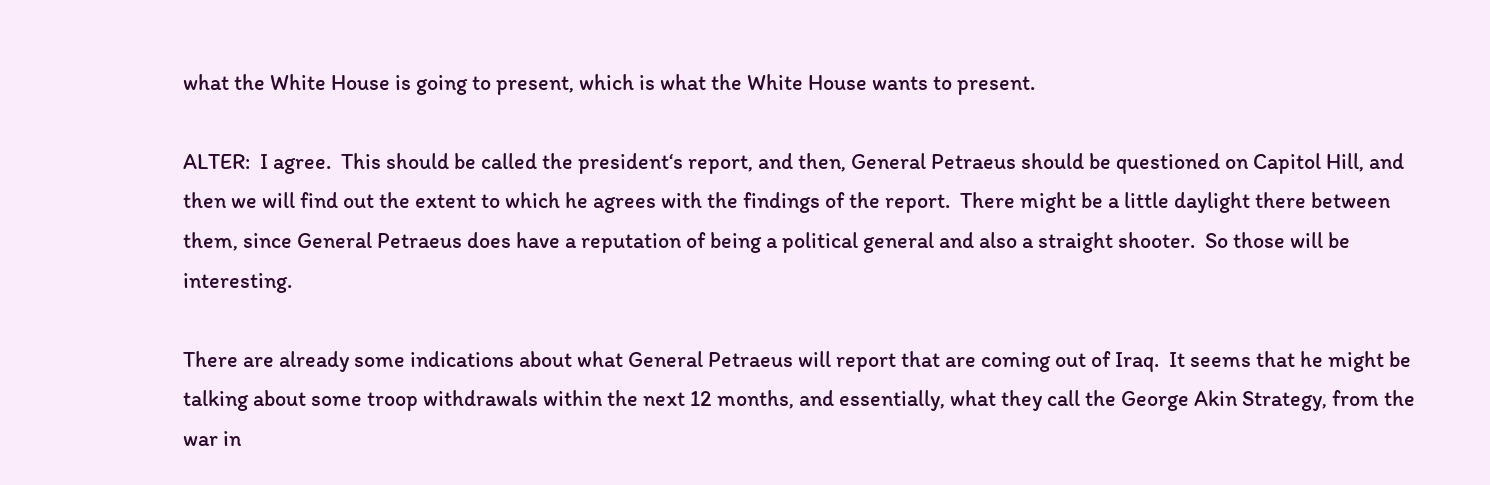what the White House is going to present, which is what the White House wants to present.

ALTER:  I agree.  This should be called the president‘s report, and then, General Petraeus should be questioned on Capitol Hill, and then we will find out the extent to which he agrees with the findings of the report.  There might be a little daylight there between them, since General Petraeus does have a reputation of being a political general and also a straight shooter.  So those will be interesting.

There are already some indications about what General Petraeus will report that are coming out of Iraq.  It seems that he might be talking about some troop withdrawals within the next 12 months, and essentially, what they call the George Akin Strategy, from the war in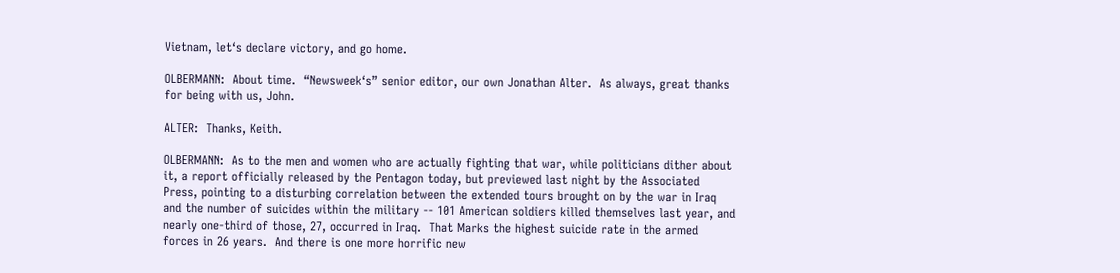Vietnam, let‘s declare victory, and go home.

OLBERMANN:  About time.  “Newsweek‘s” senior editor, our own Jonathan Alter.  As always, great thanks for being with us, John.

ALTER:  Thanks, Keith.

OLBERMANN:  As to the men and women who are actually fighting that war, while politicians dither about it, a report officially released by the Pentagon today, but previewed last night by the Associated Press, pointing to a disturbing correlation between the extended tours brought on by the war in Iraq and the number of suicides within the military -- 101 American soldiers killed themselves last year, and nearly one-third of those, 27, occurred in Iraq.  That Marks the highest suicide rate in the armed forces in 26 years.  And there is one more horrific new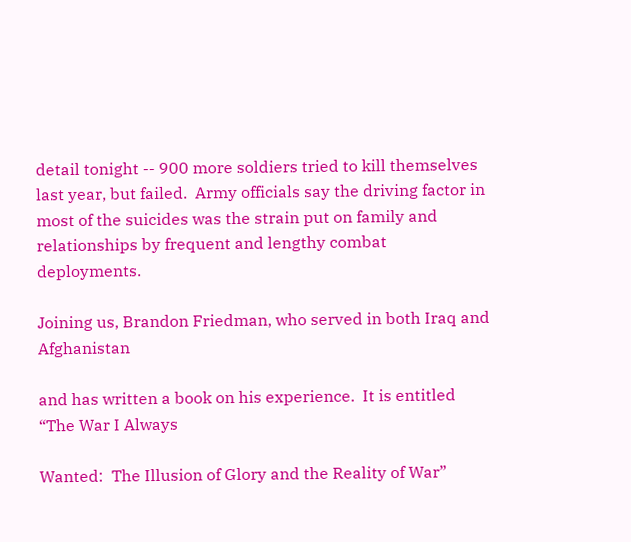detail tonight -- 900 more soldiers tried to kill themselves last year, but failed.  Army officials say the driving factor in most of the suicides was the strain put on family and relationships by frequent and lengthy combat deployments.

Joining us, Brandon Friedman, who served in both Iraq and Afghanistan

and has written a book on his experience.  It is entitled “The War I Always

Wanted:  The Illusion of Glory and the Reality of War”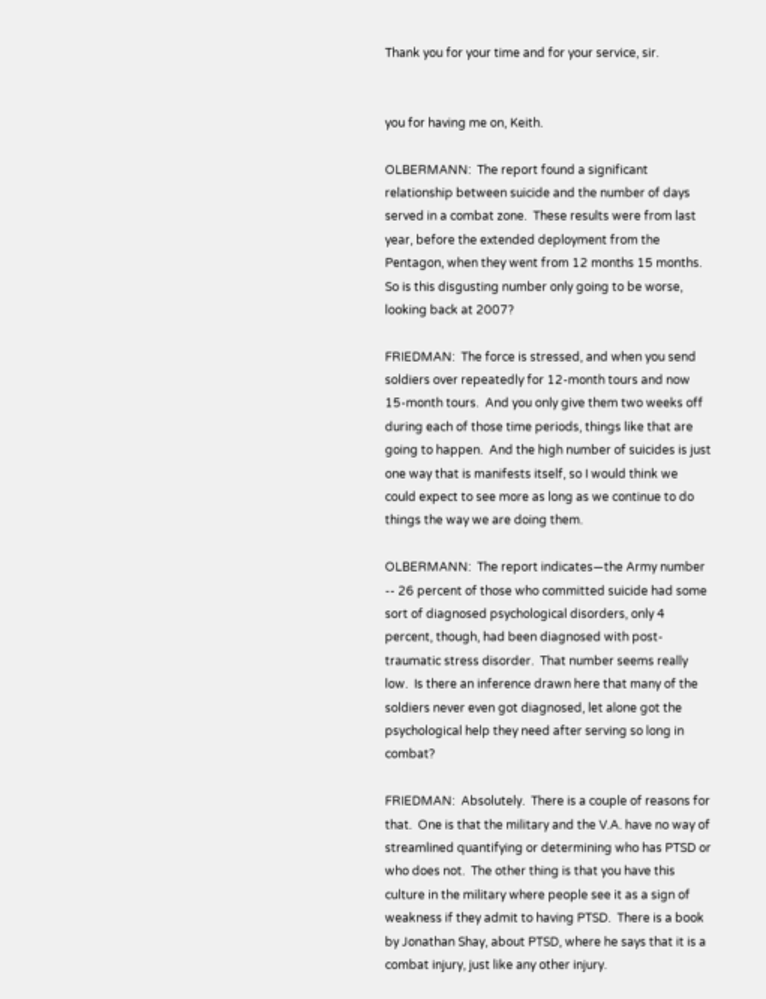Thank you for your time and for your service, sir.


you for having me on, Keith.

OLBERMANN:  The report found a significant relationship between suicide and the number of days served in a combat zone.  These results were from last year, before the extended deployment from the Pentagon, when they went from 12 months 15 months.  So is this disgusting number only going to be worse, looking back at 2007?

FRIEDMAN:  The force is stressed, and when you send soldiers over repeatedly for 12-month tours and now 15-month tours.  And you only give them two weeks off during each of those time periods, things like that are going to happen.  And the high number of suicides is just one way that is manifests itself, so I would think we could expect to see more as long as we continue to do things the way we are doing them.

OLBERMANN:  The report indicates—the Army number -- 26 percent of those who committed suicide had some sort of diagnosed psychological disorders, only 4 percent, though, had been diagnosed with post-traumatic stress disorder.  That number seems really low.  Is there an inference drawn here that many of the soldiers never even got diagnosed, let alone got the psychological help they need after serving so long in combat?

FRIEDMAN:  Absolutely.  There is a couple of reasons for that.  One is that the military and the V.A. have no way of streamlined quantifying or determining who has PTSD or who does not.  The other thing is that you have this culture in the military where people see it as a sign of weakness if they admit to having PTSD.  There is a book by Jonathan Shay, about PTSD, where he says that it is a combat injury, just like any other injury.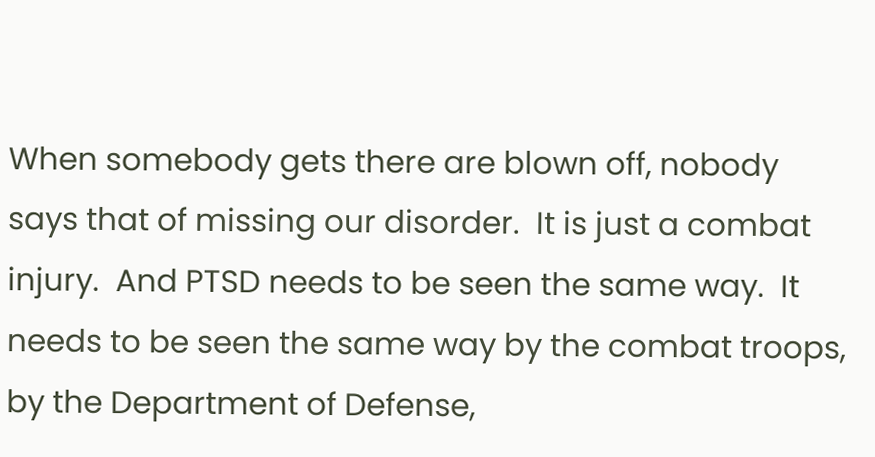When somebody gets there are blown off, nobody says that of missing our disorder.  It is just a combat injury.  And PTSD needs to be seen the same way.  It needs to be seen the same way by the combat troops, by the Department of Defense,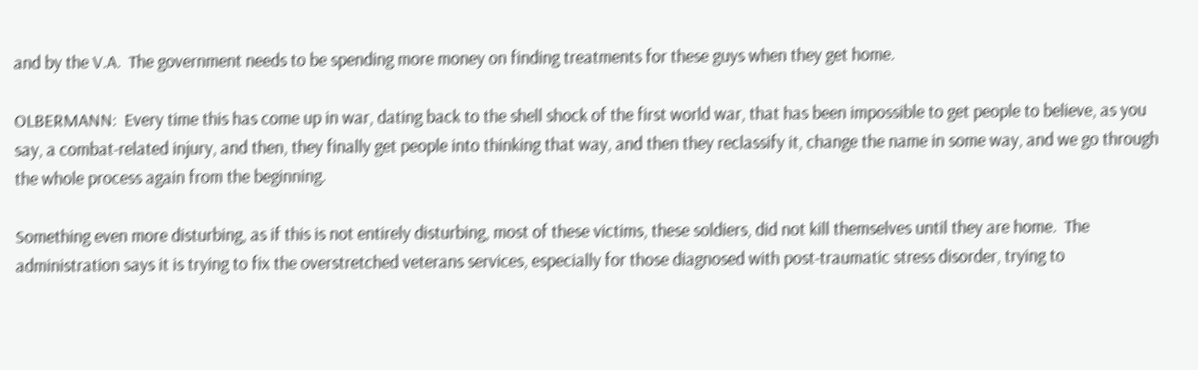and by the V.A.  The government needs to be spending more money on finding treatments for these guys when they get home.

OLBERMANN:  Every time this has come up in war, dating back to the shell shock of the first world war, that has been impossible to get people to believe, as you say, a combat-related injury, and then, they finally get people into thinking that way, and then they reclassify it, change the name in some way, and we go through the whole process again from the beginning.

Something even more disturbing, as if this is not entirely disturbing, most of these victims, these soldiers, did not kill themselves until they are home.  The administration says it is trying to fix the overstretched veterans services, especially for those diagnosed with post-traumatic stress disorder, trying to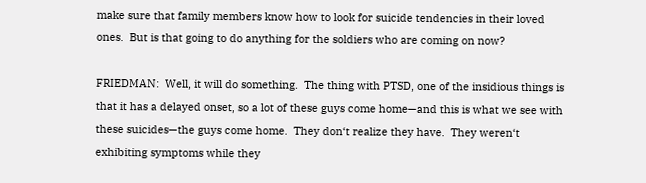make sure that family members know how to look for suicide tendencies in their loved ones.  But is that going to do anything for the soldiers who are coming on now?

FRIEDMAN:  Well, it will do something.  The thing with PTSD, one of the insidious things is that it has a delayed onset, so a lot of these guys come home—and this is what we see with these suicides—the guys come home.  They don‘t realize they have.  They weren‘t exhibiting symptoms while they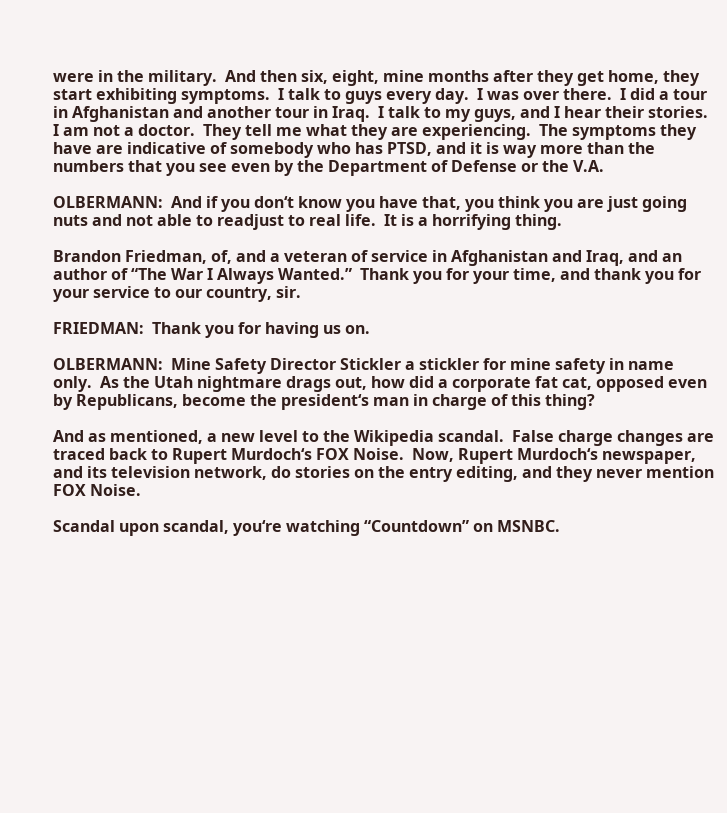were in the military.  And then six, eight, mine months after they get home, they start exhibiting symptoms.  I talk to guys every day.  I was over there.  I did a tour in Afghanistan and another tour in Iraq.  I talk to my guys, and I hear their stories.  I am not a doctor.  They tell me what they are experiencing.  The symptoms they have are indicative of somebody who has PTSD, and it is way more than the numbers that you see even by the Department of Defense or the V.A.

OLBERMANN:  And if you don‘t know you have that, you think you are just going nuts and not able to readjust to real life.  It is a horrifying thing.

Brandon Friedman, of, and a veteran of service in Afghanistan and Iraq, and an author of “The War I Always Wanted.”  Thank you for your time, and thank you for your service to our country, sir.

FRIEDMAN:  Thank you for having us on.

OLBERMANN:  Mine Safety Director Stickler a stickler for mine safety in name only.  As the Utah nightmare drags out, how did a corporate fat cat, opposed even by Republicans, become the president‘s man in charge of this thing?

And as mentioned, a new level to the Wikipedia scandal.  False charge changes are traced back to Rupert Murdoch‘s FOX Noise.  Now, Rupert Murdoch‘s newspaper, and its television network, do stories on the entry editing, and they never mention FOX Noise.

Scandal upon scandal, you‘re watching “Countdown” on MSNBC.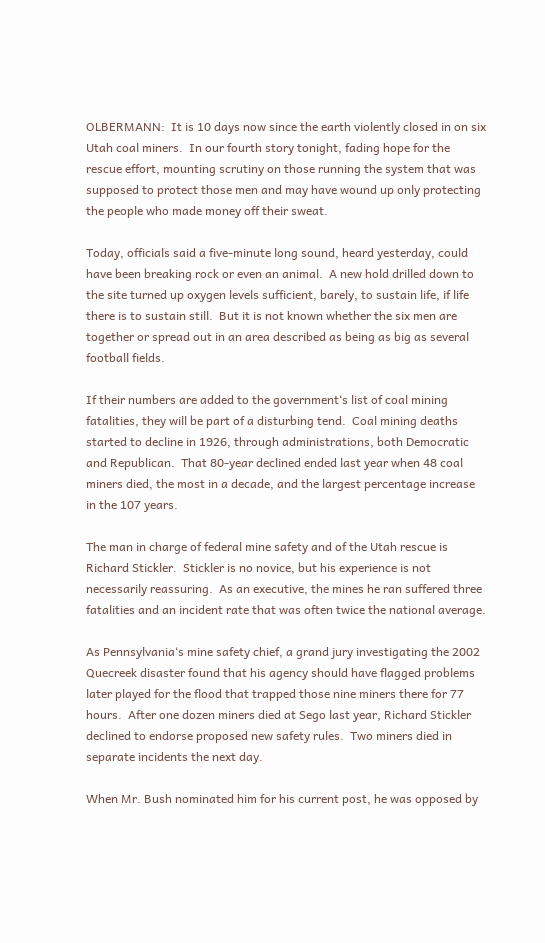OLBERMANN:  It is 10 days now since the earth violently closed in on six Utah coal miners.  In our fourth story tonight, fading hope for the rescue effort, mounting scrutiny on those running the system that was supposed to protect those men and may have wound up only protecting the people who made money off their sweat.

Today, officials said a five-minute long sound, heard yesterday, could have been breaking rock or even an animal.  A new hold drilled down to the site turned up oxygen levels sufficient, barely, to sustain life, if life there is to sustain still.  But it is not known whether the six men are together or spread out in an area described as being as big as several football fields.

If their numbers are added to the government‘s list of coal mining fatalities, they will be part of a disturbing tend.  Coal mining deaths started to decline in 1926, through administrations, both Democratic and Republican.  That 80-year declined ended last year when 48 coal miners died, the most in a decade, and the largest percentage increase in the 107 years.

The man in charge of federal mine safety and of the Utah rescue is Richard Stickler.  Stickler is no novice, but his experience is not necessarily reassuring.  As an executive, the mines he ran suffered three fatalities and an incident rate that was often twice the national average.

As Pennsylvania‘s mine safety chief, a grand jury investigating the 2002 Quecreek disaster found that his agency should have flagged problems later played for the flood that trapped those nine miners there for 77 hours.  After one dozen miners died at Sego last year, Richard Stickler declined to endorse proposed new safety rules.  Two miners died in separate incidents the next day.

When Mr. Bush nominated him for his current post, he was opposed by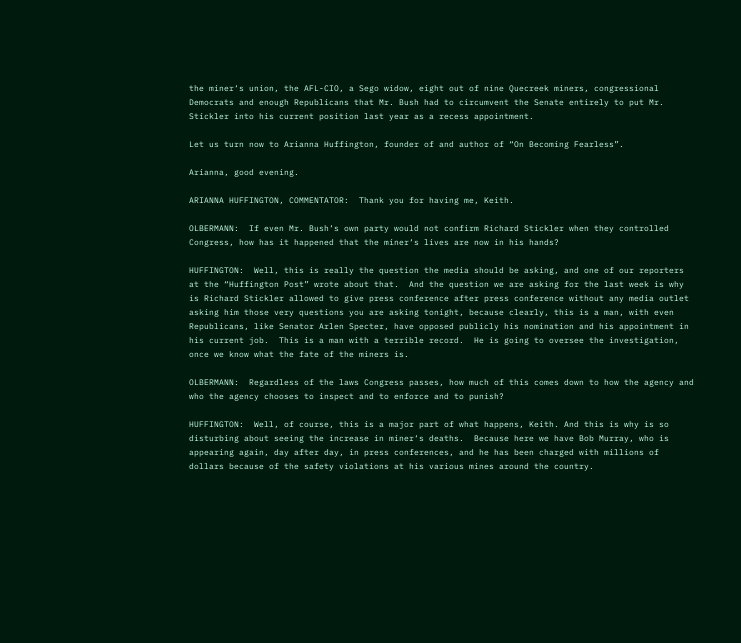the miner‘s union, the AFL-CIO, a Sego widow, eight out of nine Quecreek miners, congressional Democrats and enough Republicans that Mr. Bush had to circumvent the Senate entirely to put Mr. Stickler into his current position last year as a recess appointment.

Let us turn now to Arianna Huffington, founder of and author of “On Becoming Fearless”.

Arianna, good evening.

ARIANNA HUFFINGTON, COMMENTATOR:  Thank you for having me, Keith.

OLBERMANN:  If even Mr. Bush‘s own party would not confirm Richard Stickler when they controlled Congress, how has it happened that the miner‘s lives are now in his hands?

HUFFINGTON:  Well, this is really the question the media should be asking, and one of our reporters at the “Huffington Post” wrote about that.  And the question we are asking for the last week is why is Richard Stickler allowed to give press conference after press conference without any media outlet asking him those very questions you are asking tonight, because clearly, this is a man, with even Republicans, like Senator Arlen Specter, have opposed publicly his nomination and his appointment in his current job.  This is a man with a terrible record.  He is going to oversee the investigation, once we know what the fate of the miners is.

OLBERMANN:  Regardless of the laws Congress passes, how much of this comes down to how the agency and who the agency chooses to inspect and to enforce and to punish?

HUFFINGTON:  Well, of course, this is a major part of what happens, Keith. And this is why is so disturbing about seeing the increase in miner‘s deaths.  Because here we have Bob Murray, who is appearing again, day after day, in press conferences, and he has been charged with millions of dollars because of the safety violations at his various mines around the country.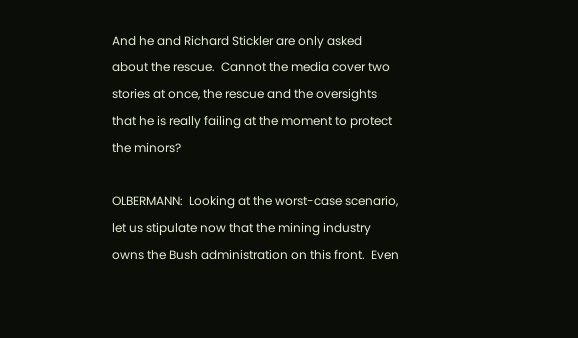And he and Richard Stickler are only asked about the rescue.  Cannot the media cover two stories at once, the rescue and the oversights that he is really failing at the moment to protect the minors?

OLBERMANN:  Looking at the worst-case scenario, let us stipulate now that the mining industry owns the Bush administration on this front.  Even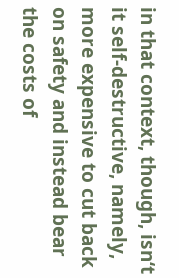in that context, though, isn‘t it self-destructive, namely, more expensive to cut back on safety and instead bear the costs of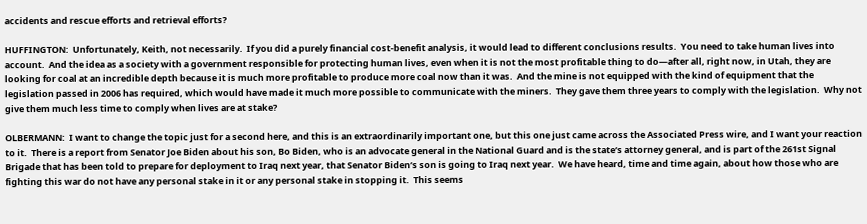accidents and rescue efforts and retrieval efforts?

HUFFINGTON:  Unfortunately, Keith, not necessarily.  If you did a purely financial cost-benefit analysis, it would lead to different conclusions results.  You need to take human lives into account.  And the idea as a society with a government responsible for protecting human lives, even when it is not the most profitable thing to do—after all, right now, in Utah, they are looking for coal at an incredible depth because it is much more profitable to produce more coal now than it was.  And the mine is not equipped with the kind of equipment that the legislation passed in 2006 has required, which would have made it much more possible to communicate with the miners.  They gave them three years to comply with the legislation.  Why not give them much less time to comply when lives are at stake?

OLBERMANN:  I want to change the topic just for a second here, and this is an extraordinarily important one, but this one just came across the Associated Press wire, and I want your reaction to it.  There is a report from Senator Joe Biden about his son, Bo Biden, who is an advocate general in the National Guard and is the state‘s attorney general, and is part of the 261st Signal Brigade that has been told to prepare for deployment to Iraq next year, that Senator Biden‘s son is going to Iraq next year.  We have heard, time and time again, about how those who are fighting this war do not have any personal stake in it or any personal stake in stopping it.  This seems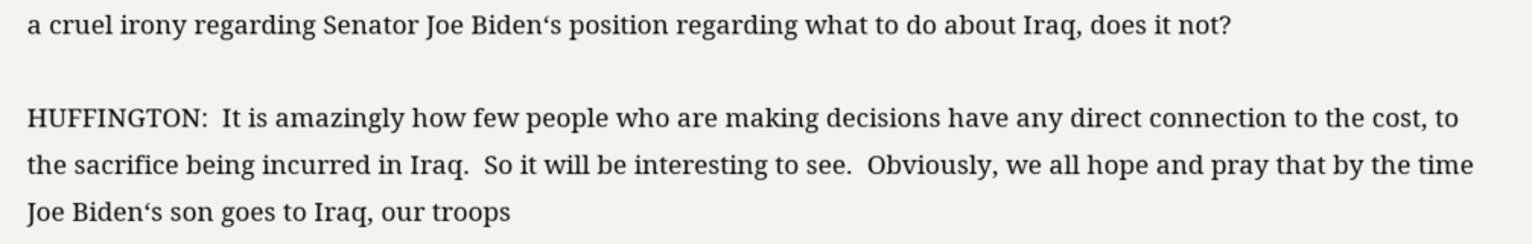a cruel irony regarding Senator Joe Biden‘s position regarding what to do about Iraq, does it not?

HUFFINGTON:  It is amazingly how few people who are making decisions have any direct connection to the cost, to the sacrifice being incurred in Iraq.  So it will be interesting to see.  Obviously, we all hope and pray that by the time Joe Biden‘s son goes to Iraq, our troops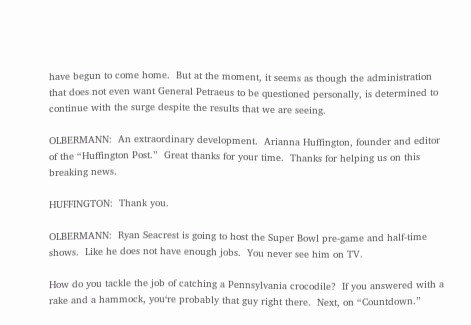have begun to come home.  But at the moment, it seems as though the administration that does not even want General Petraeus to be questioned personally, is determined to continue with the surge despite the results that we are seeing.

OLBERMANN:  An extraordinary development.  Arianna Huffington, founder and editor of the “Huffington Post.”  Great thanks for your time.  Thanks for helping us on this breaking news.

HUFFINGTON:  Thank you.

OLBERMANN:  Ryan Seacrest is going to host the Super Bowl pre-game and half-time shows.  Like he does not have enough jobs.  You never see him on TV.

How do you tackle the job of catching a Pennsylvania crocodile?  If you answered with a rake and a hammock, you‘re probably that guy right there.  Next, on “Countdown.”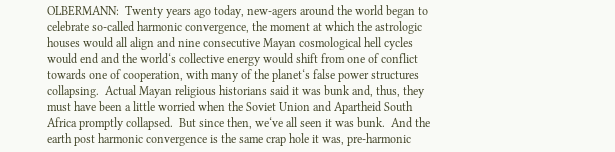OLBERMANN:  Twenty years ago today, new-agers around the world began to celebrate so-called harmonic convergence, the moment at which the astrologic houses would all align and nine consecutive Mayan cosmological hell cycles would end and the world‘s collective energy would shift from one of conflict towards one of cooperation, with many of the planet‘s false power structures collapsing.  Actual Mayan religious historians said it was bunk and, thus, they must have been a little worried when the Soviet Union and Apartheid South Africa promptly collapsed.  But since then, we‘ve all seen it was bunk.  And the earth post harmonic convergence is the same crap hole it was, pre-harmonic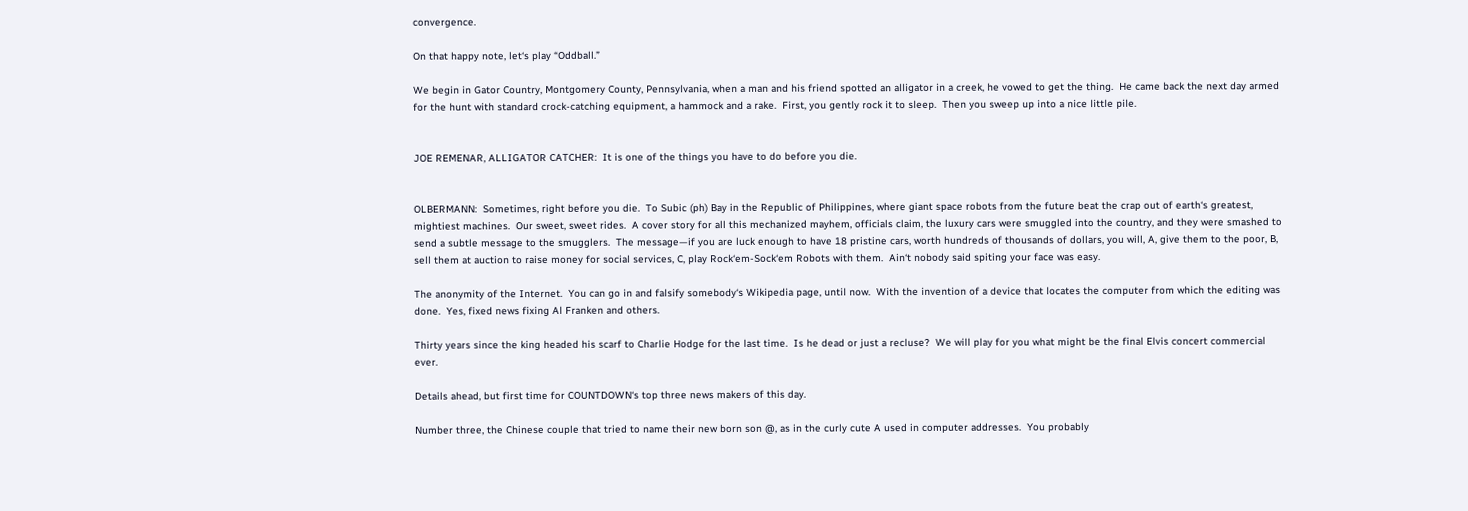convergence.

On that happy note, let‘s play “Oddball.”

We begin in Gator Country, Montgomery County, Pennsylvania, when a man and his friend spotted an alligator in a creek, he vowed to get the thing.  He came back the next day armed for the hunt with standard crock-catching equipment, a hammock and a rake.  First, you gently rock it to sleep.  Then you sweep up into a nice little pile.


JOE REMENAR, ALLIGATOR CATCHER:  It is one of the things you have to do before you die.


OLBERMANN:  Sometimes, right before you die.  To Subic (ph) Bay in the Republic of Philippines, where giant space robots from the future beat the crap out of earth‘s greatest, mightiest machines.  Our sweet, sweet rides.  A cover story for all this mechanized mayhem, officials claim, the luxury cars were smuggled into the country, and they were smashed to send a subtle message to the smugglers.  The message—if you are luck enough to have 18 pristine cars, worth hundreds of thousands of dollars, you will, A, give them to the poor, B, sell them at auction to raise money for social services, C, play Rock‘em-Sock‘em Robots with them.  Ain‘t nobody said spiting your face was easy.

The anonymity of the Internet.  You can go in and falsify somebody‘s Wikipedia page, until now.  With the invention of a device that locates the computer from which the editing was done.  Yes, fixed news fixing Al Franken and others.

Thirty years since the king headed his scarf to Charlie Hodge for the last time.  Is he dead or just a recluse?  We will play for you what might be the final Elvis concert commercial ever.

Details ahead, but first time for COUNTDOWN‘s top three news makers of this day.

Number three, the Chinese couple that tried to name their new born son @, as in the curly cute A used in computer addresses.  You probably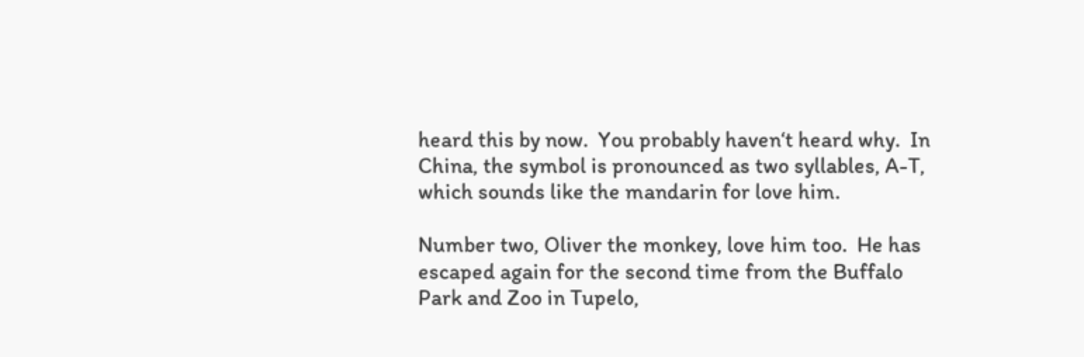heard this by now.  You probably haven‘t heard why.  In China, the symbol is pronounced as two syllables, A-T, which sounds like the mandarin for love him.

Number two, Oliver the monkey, love him too.  He has escaped again for the second time from the Buffalo Park and Zoo in Tupelo,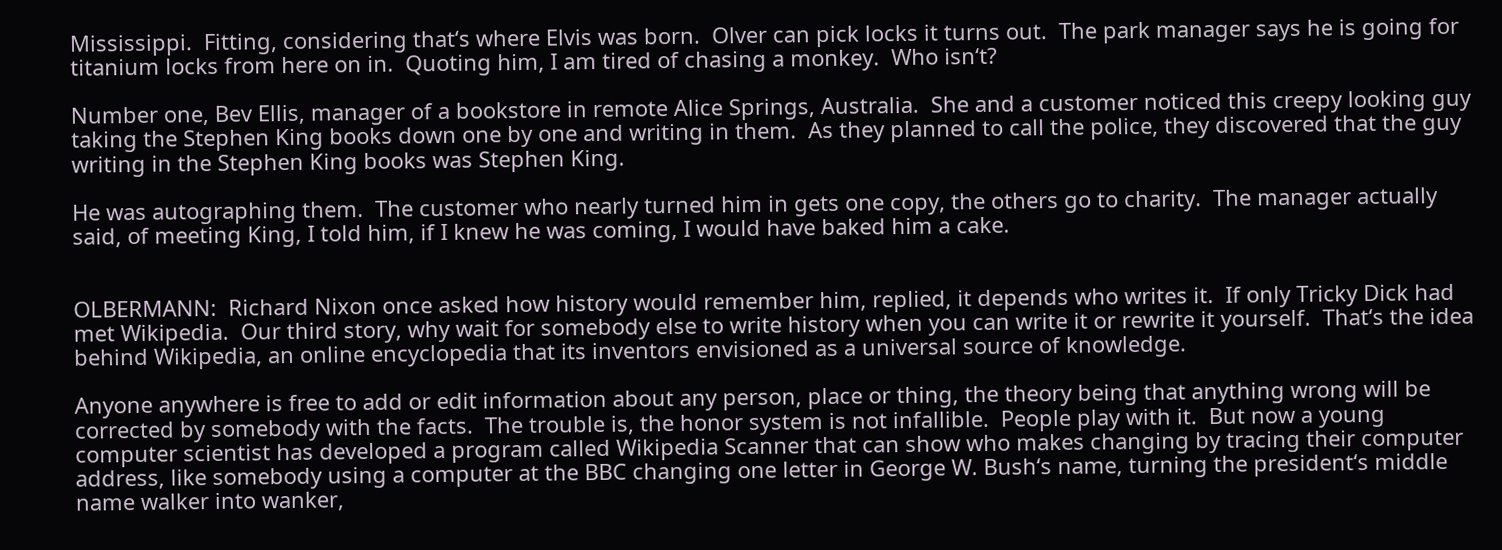Mississippi.  Fitting, considering that‘s where Elvis was born.  Olver can pick locks it turns out.  The park manager says he is going for titanium locks from here on in.  Quoting him, I am tired of chasing a monkey.  Who isn‘t?

Number one, Bev Ellis, manager of a bookstore in remote Alice Springs, Australia.  She and a customer noticed this creepy looking guy taking the Stephen King books down one by one and writing in them.  As they planned to call the police, they discovered that the guy writing in the Stephen King books was Stephen King.

He was autographing them.  The customer who nearly turned him in gets one copy, the others go to charity.  The manager actually said, of meeting King, I told him, if I knew he was coming, I would have baked him a cake.


OLBERMANN:  Richard Nixon once asked how history would remember him, replied, it depends who writes it.  If only Tricky Dick had met Wikipedia.  Our third story, why wait for somebody else to write history when you can write it or rewrite it yourself.  That‘s the idea behind Wikipedia, an online encyclopedia that its inventors envisioned as a universal source of knowledge.

Anyone anywhere is free to add or edit information about any person, place or thing, the theory being that anything wrong will be corrected by somebody with the facts.  The trouble is, the honor system is not infallible.  People play with it.  But now a young computer scientist has developed a program called Wikipedia Scanner that can show who makes changing by tracing their computer address, like somebody using a computer at the BBC changing one letter in George W. Bush‘s name, turning the president‘s middle name walker into wanker,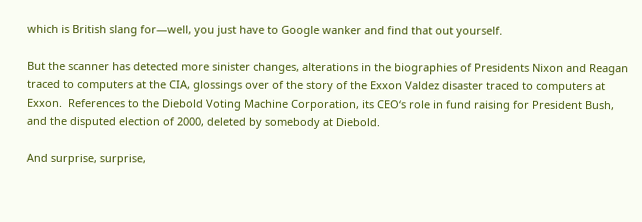which is British slang for—well, you just have to Google wanker and find that out yourself.

But the scanner has detected more sinister changes, alterations in the biographies of Presidents Nixon and Reagan traced to computers at the CIA, glossings over of the story of the Exxon Valdez disaster traced to computers at Exxon.  References to the Diebold Voting Machine Corporation, its CEO‘s role in fund raising for President Bush, and the disputed election of 2000, deleted by somebody at Diebold.

And surprise, surprise,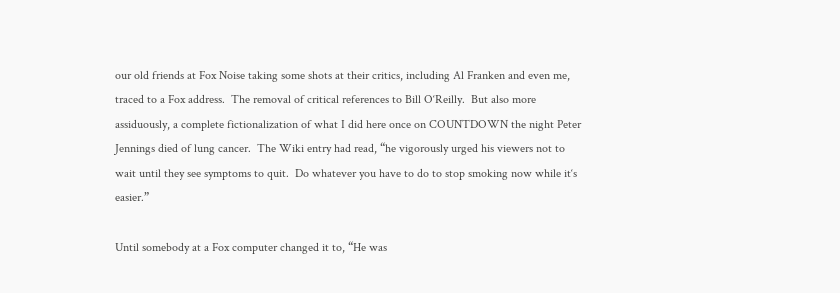our old friends at Fox Noise taking some shots at their critics, including Al Franken and even me, traced to a Fox address.  The removal of critical references to Bill O‘Reilly.  But also more assiduously, a complete fictionalization of what I did here once on COUNTDOWN the night Peter Jennings died of lung cancer.  The Wiki entry had read, “he vigorously urged his viewers not to wait until they see symptoms to quit.  Do whatever you have to do to stop smoking now while it‘s easier.”

Until somebody at a Fox computer changed it to, “He was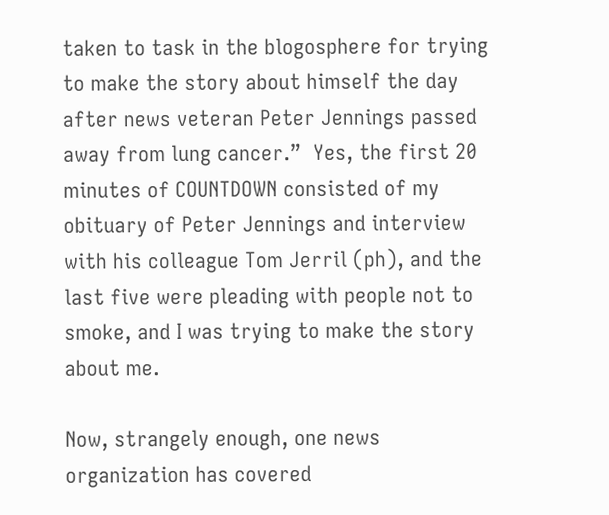taken to task in the blogosphere for trying to make the story about himself the day after news veteran Peter Jennings passed away from lung cancer.”  Yes, the first 20 minutes of COUNTDOWN consisted of my obituary of Peter Jennings and interview with his colleague Tom Jerril (ph), and the last five were pleading with people not to smoke, and I was trying to make the story about me.

Now, strangely enough, one news organization has covered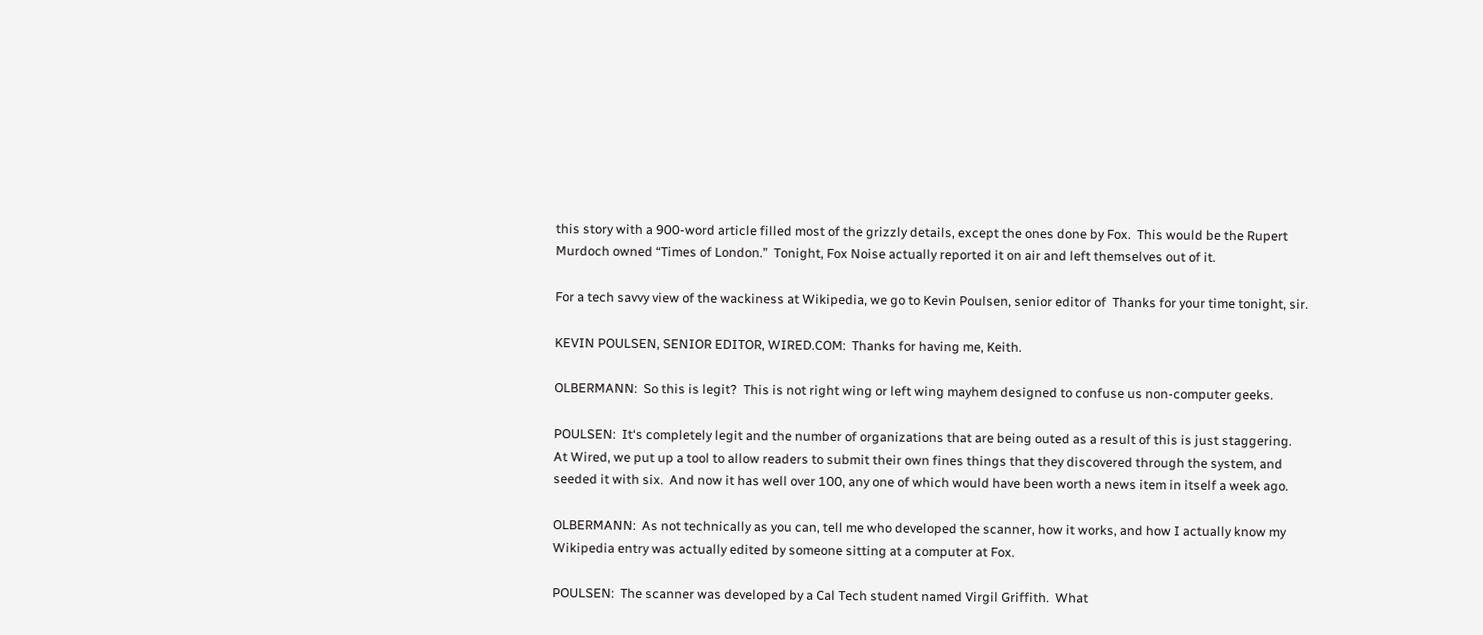this story with a 900-word article filled most of the grizzly details, except the ones done by Fox.  This would be the Rupert Murdoch owned “Times of London.”  Tonight, Fox Noise actually reported it on air and left themselves out of it.

For a tech savvy view of the wackiness at Wikipedia, we go to Kevin Poulsen, senior editor of  Thanks for your time tonight, sir.

KEVIN POULSEN, SENIOR EDITOR, WIRED.COM:  Thanks for having me, Keith.

OLBERMANN:  So this is legit?  This is not right wing or left wing mayhem designed to confuse us non-computer geeks.

POULSEN:  It‘s completely legit and the number of organizations that are being outed as a result of this is just staggering.  At Wired, we put up a tool to allow readers to submit their own fines things that they discovered through the system, and seeded it with six.  And now it has well over 100, any one of which would have been worth a news item in itself a week ago.

OLBERMANN:  As not technically as you can, tell me who developed the scanner, how it works, and how I actually know my Wikipedia entry was actually edited by someone sitting at a computer at Fox.

POULSEN:  The scanner was developed by a Cal Tech student named Virgil Griffith.  What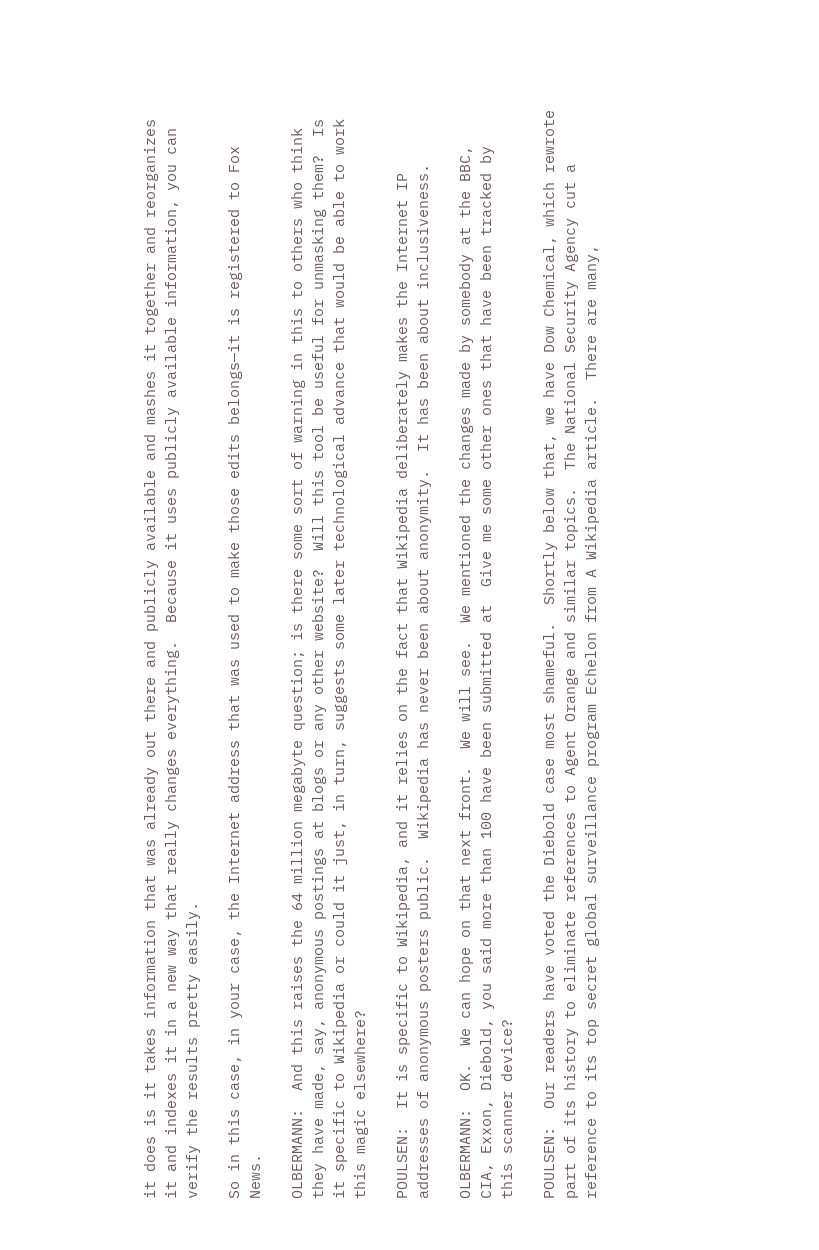it does is it takes information that was already out there and publicly available and mashes it together and reorganizes it and indexes it in a new way that really changes everything.  Because it uses publicly available information, you can verify the results pretty easily.

So in this case, in your case, the Internet address that was used to make those edits belongs—it is registered to Fox News.

OLBERMANN:  And this raises the 64 million megabyte question; is there some sort of warning in this to others who think they have made, say, anonymous postings at blogs or any other website?  Will this tool be useful for unmasking them?  Is it specific to Wikipedia or could it just, in turn, suggests some later technological advance that would be able to work this magic elsewhere?

POULSEN:  It is specific to Wikipedia, and it relies on the fact that Wikipedia deliberately makes the Internet IP addresses of anonymous posters public.  Wikipedia has never been about anonymity.  It has been about inclusiveness.

OLBERMANN:  OK.  We can hope on that next front.  We will see.  We mentioned the changes made by somebody at the BBC, CIA, Exxon, Diebold, you said more than 100 have been submitted at  Give me some other ones that have been tracked by this scanner device?

POULSEN:  Our readers have voted the Diebold case most shameful.  Shortly below that, we have Dow Chemical, which rewrote part of its history to eliminate references to Agent Orange and similar topics.  The National Security Agency cut a reference to its top secret global surveillance program Echelon from A Wikipedia article.  There are many,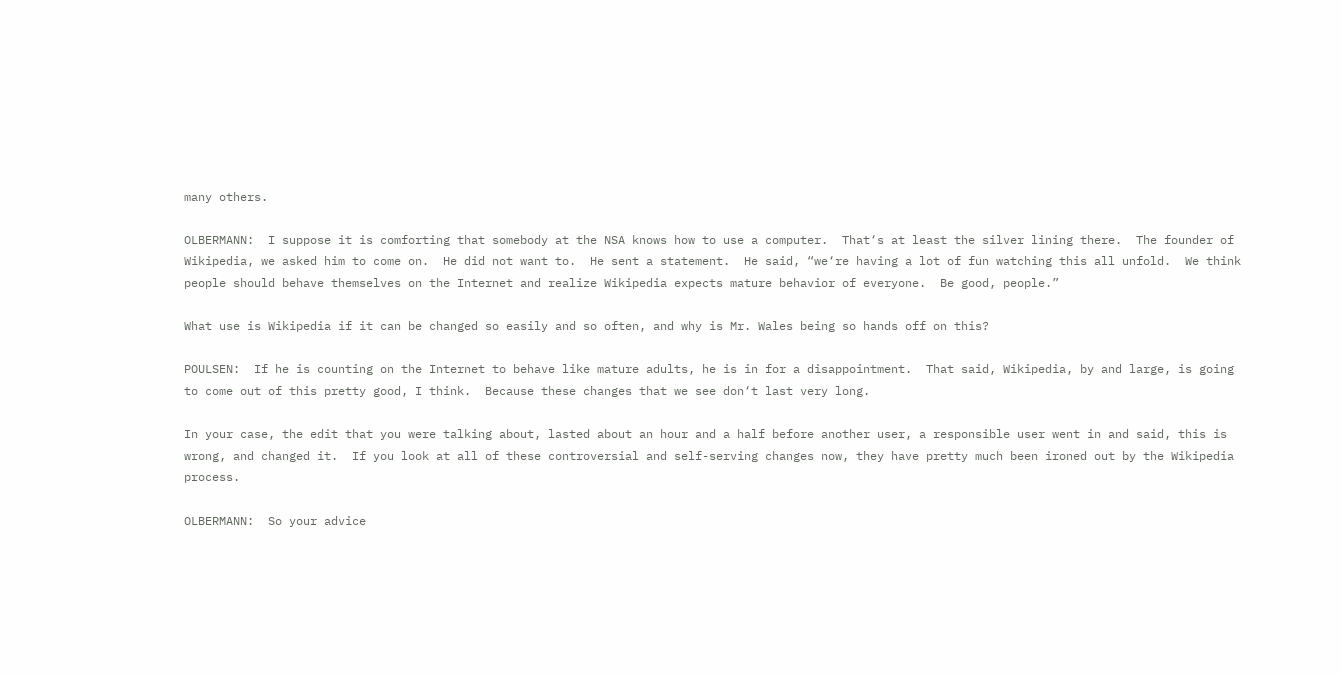many others.

OLBERMANN:  I suppose it is comforting that somebody at the NSA knows how to use a computer.  That‘s at least the silver lining there.  The founder of Wikipedia, we asked him to come on.  He did not want to.  He sent a statement.  He said, “we‘re having a lot of fun watching this all unfold.  We think people should behave themselves on the Internet and realize Wikipedia expects mature behavior of everyone.  Be good, people.”

What use is Wikipedia if it can be changed so easily and so often, and why is Mr. Wales being so hands off on this?

POULSEN:  If he is counting on the Internet to behave like mature adults, he is in for a disappointment.  That said, Wikipedia, by and large, is going to come out of this pretty good, I think.  Because these changes that we see don‘t last very long.

In your case, the edit that you were talking about, lasted about an hour and a half before another user, a responsible user went in and said, this is wrong, and changed it.  If you look at all of these controversial and self-serving changes now, they have pretty much been ironed out by the Wikipedia process.

OLBERMANN:  So your advice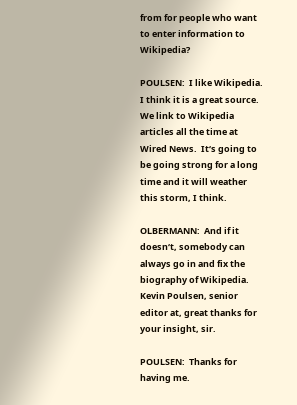from for people who want to enter information to Wikipedia?

POULSEN:  I like Wikipedia.  I think it is a great source.  We link to Wikipedia articles all the time at Wired News.  It‘s going to be going strong for a long time and it will weather this storm, I think.

OLBERMANN:  And if it doesn‘t, somebody can always go in and fix the biography of Wikipedia.  Kevin Poulsen, senior editor at, great thanks for your insight, sir.

POULSEN:  Thanks for having me.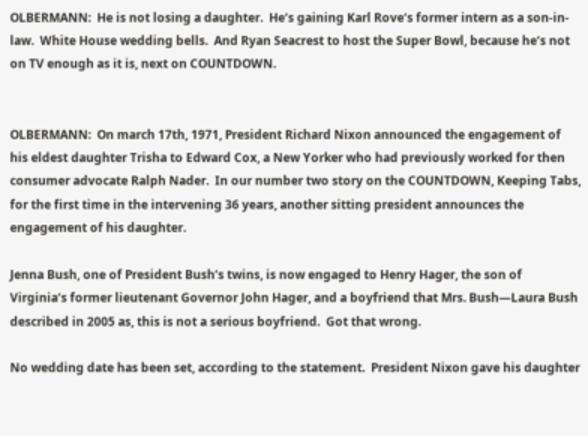OLBERMANN:  He is not losing a daughter.  He‘s gaining Karl Rove‘s former intern as a son-in-law.  White House wedding bells.  And Ryan Seacrest to host the Super Bowl, because he‘s not on TV enough as it is, next on COUNTDOWN.


OLBERMANN:  On march 17th, 1971, President Richard Nixon announced the engagement of his eldest daughter Trisha to Edward Cox, a New Yorker who had previously worked for then consumer advocate Ralph Nader.  In our number two story on the COUNTDOWN, Keeping Tabs, for the first time in the intervening 36 years, another sitting president announces the engagement of his daughter.

Jenna Bush, one of President Bush‘s twins, is now engaged to Henry Hager, the son of Virginia‘s former lieutenant Governor John Hager, and a boyfriend that Mrs. Bush—Laura Bush described in 2005 as, this is not a serious boyfriend.  Got that wrong.

No wedding date has been set, according to the statement.  President Nixon gave his daughter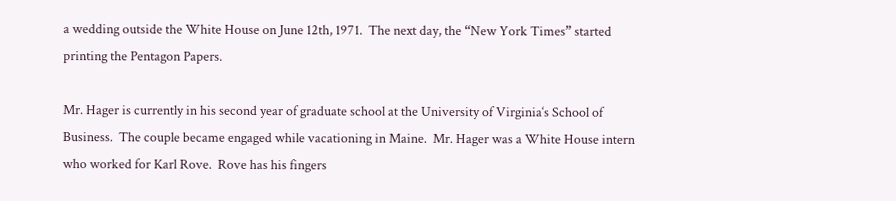a wedding outside the White House on June 12th, 1971.  The next day, the “New York Times” started printing the Pentagon Papers.

Mr. Hager is currently in his second year of graduate school at the University of Virginia‘s School of Business.  The couple became engaged while vacationing in Maine.  Mr. Hager was a White House intern who worked for Karl Rove.  Rove has his fingers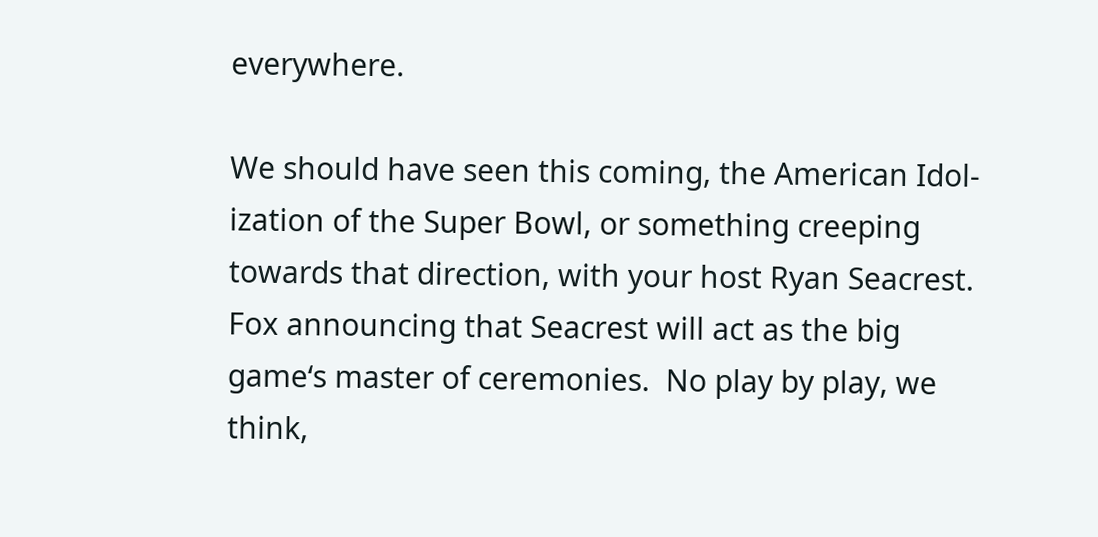everywhere.

We should have seen this coming, the American Idol-ization of the Super Bowl, or something creeping towards that direction, with your host Ryan Seacrest.  Fox announcing that Seacrest will act as the big game‘s master of ceremonies.  No play by play, we think,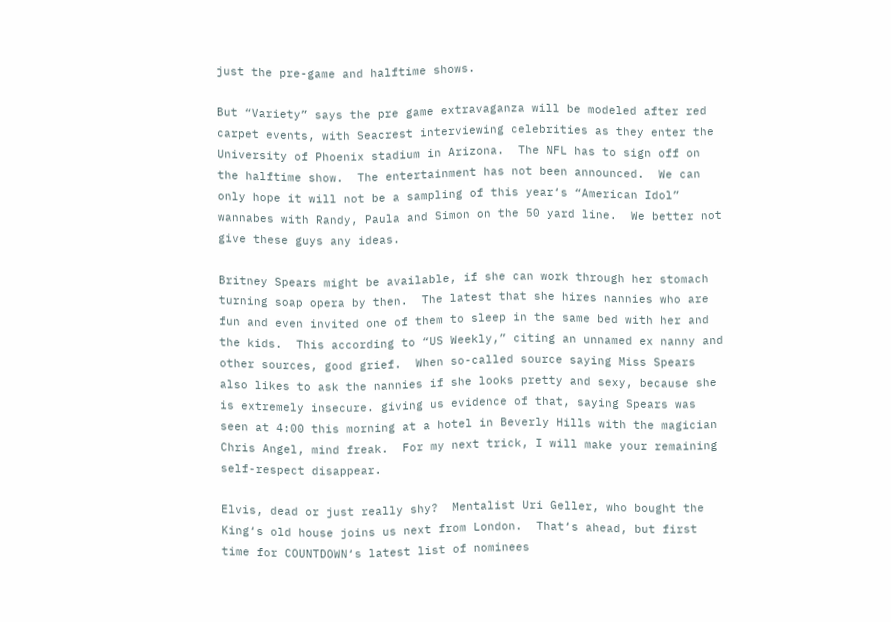just the pre-game and halftime shows.

But “Variety” says the pre game extravaganza will be modeled after red carpet events, with Seacrest interviewing celebrities as they enter the University of Phoenix stadium in Arizona.  The NFL has to sign off on the halftime show.  The entertainment has not been announced.  We can only hope it will not be a sampling of this year‘s “American Idol” wannabes with Randy, Paula and Simon on the 50 yard line.  We better not give these guys any ideas.

Britney Spears might be available, if she can work through her stomach turning soap opera by then.  The latest that she hires nannies who are fun and even invited one of them to sleep in the same bed with her and the kids.  This according to “US Weekly,” citing an unnamed ex nanny and other sources, good grief.  When so-called source saying Miss Spears also likes to ask the nannies if she looks pretty and sexy, because she is extremely insecure. giving us evidence of that, saying Spears was seen at 4:00 this morning at a hotel in Beverly Hills with the magician Chris Angel, mind freak.  For my next trick, I will make your remaining self-respect disappear.

Elvis, dead or just really shy?  Mentalist Uri Geller, who bought the King‘s old house joins us next from London.  That‘s ahead, but first time for COUNTDOWN‘s latest list of nominees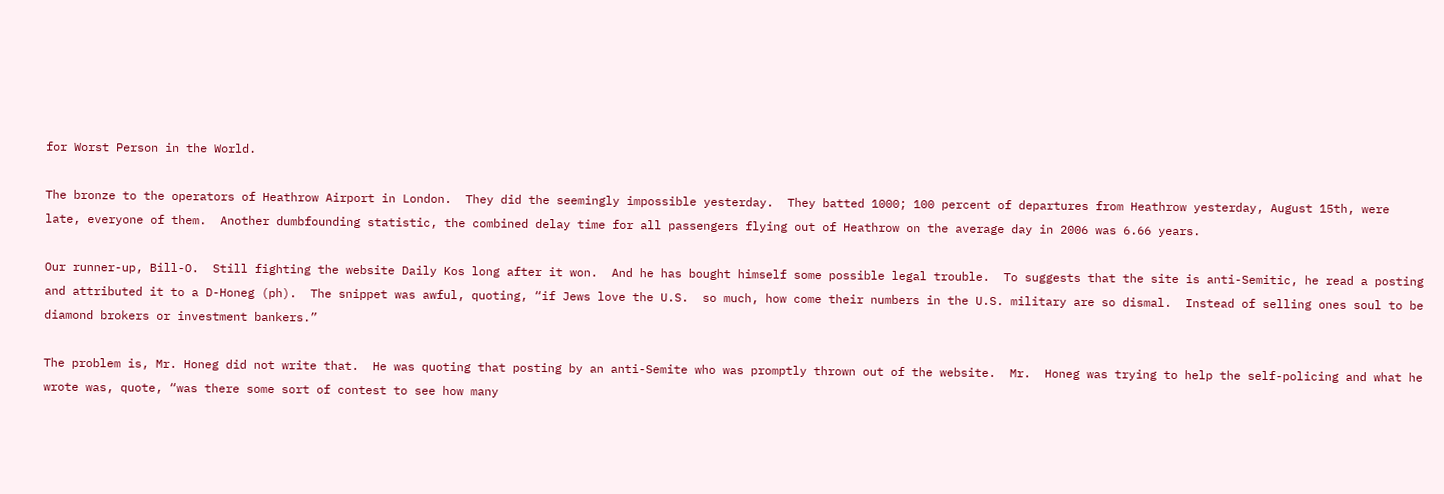for Worst Person in the World.

The bronze to the operators of Heathrow Airport in London.  They did the seemingly impossible yesterday.  They batted 1000; 100 percent of departures from Heathrow yesterday, August 15th, were late, everyone of them.  Another dumbfounding statistic, the combined delay time for all passengers flying out of Heathrow on the average day in 2006 was 6.66 years.

Our runner-up, Bill-O.  Still fighting the website Daily Kos long after it won.  And he has bought himself some possible legal trouble.  To suggests that the site is anti-Semitic, he read a posting and attributed it to a D-Honeg (ph).  The snippet was awful, quoting, “if Jews love the U.S.  so much, how come their numbers in the U.S. military are so dismal.  Instead of selling ones soul to be diamond brokers or investment bankers.”

The problem is, Mr. Honeg did not write that.  He was quoting that posting by an anti-Semite who was promptly thrown out of the website.  Mr.  Honeg was trying to help the self-policing and what he wrote was, quote, “was there some sort of contest to see how many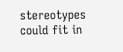stereotypes could fit in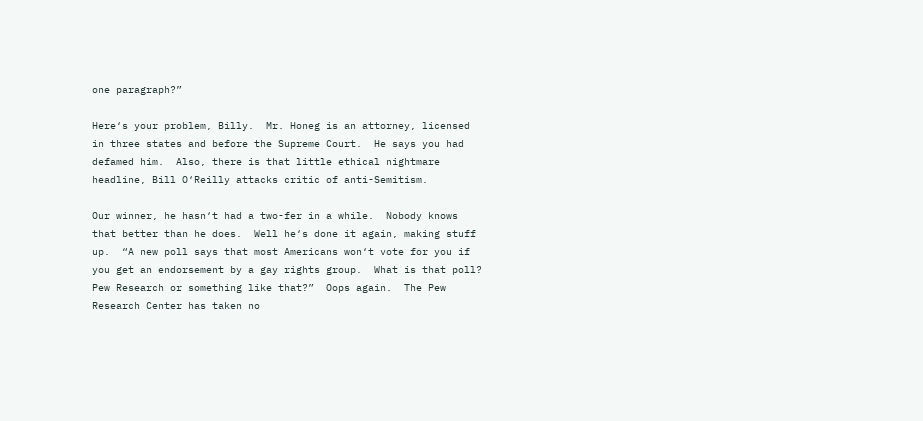one paragraph?”

Here‘s your problem, Billy.  Mr. Honeg is an attorney, licensed in three states and before the Supreme Court.  He says you had defamed him.  Also, there is that little ethical nightmare headline, Bill O‘Reilly attacks critic of anti-Semitism.

Our winner, he hasn‘t had a two-fer in a while.  Nobody knows that better than he does.  Well he‘s done it again, making stuff up.  “A new poll says that most Americans won‘t vote for you if you get an endorsement by a gay rights group.  What is that poll?  Pew Research or something like that?”  Oops again.  The Pew Research Center has taken no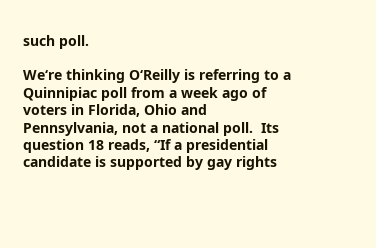such poll.

We‘re thinking O‘Reilly is referring to a Quinnipiac poll from a week ago of voters in Florida, Ohio and Pennsylvania, not a national poll.  Its question 18 reads, “If a presidential candidate is supported by gay rights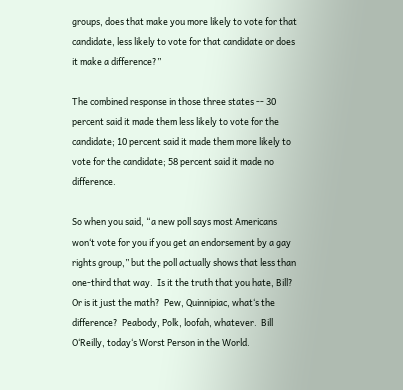groups, does that make you more likely to vote for that candidate, less likely to vote for that candidate or does it make a difference?”

The combined response in those three states -- 30 percent said it made them less likely to vote for the candidate; 10 percent said it made them more likely to vote for the candidate; 58 percent said it made no difference.

So when you said, “a new poll says most Americans won‘t vote for you if you get an endorsement by a gay rights group,” but the poll actually shows that less than one-third that way.  Is it the truth that you hate, Bill?  Or is it just the math?  Pew, Quinnipiac, what‘s the difference?  Peabody, Polk, loofah, whatever.  Bill O‘Reilly, today‘s Worst Person in the World.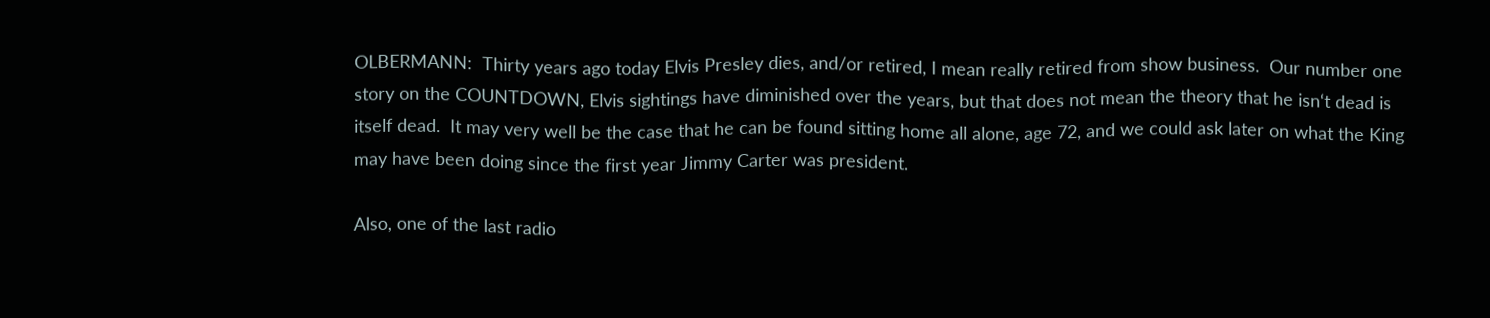OLBERMANN:  Thirty years ago today Elvis Presley dies, and/or retired, I mean really retired from show business.  Our number one story on the COUNTDOWN, Elvis sightings have diminished over the years, but that does not mean the theory that he isn‘t dead is itself dead.  It may very well be the case that he can be found sitting home all alone, age 72, and we could ask later on what the King may have been doing since the first year Jimmy Carter was president.

Also, one of the last radio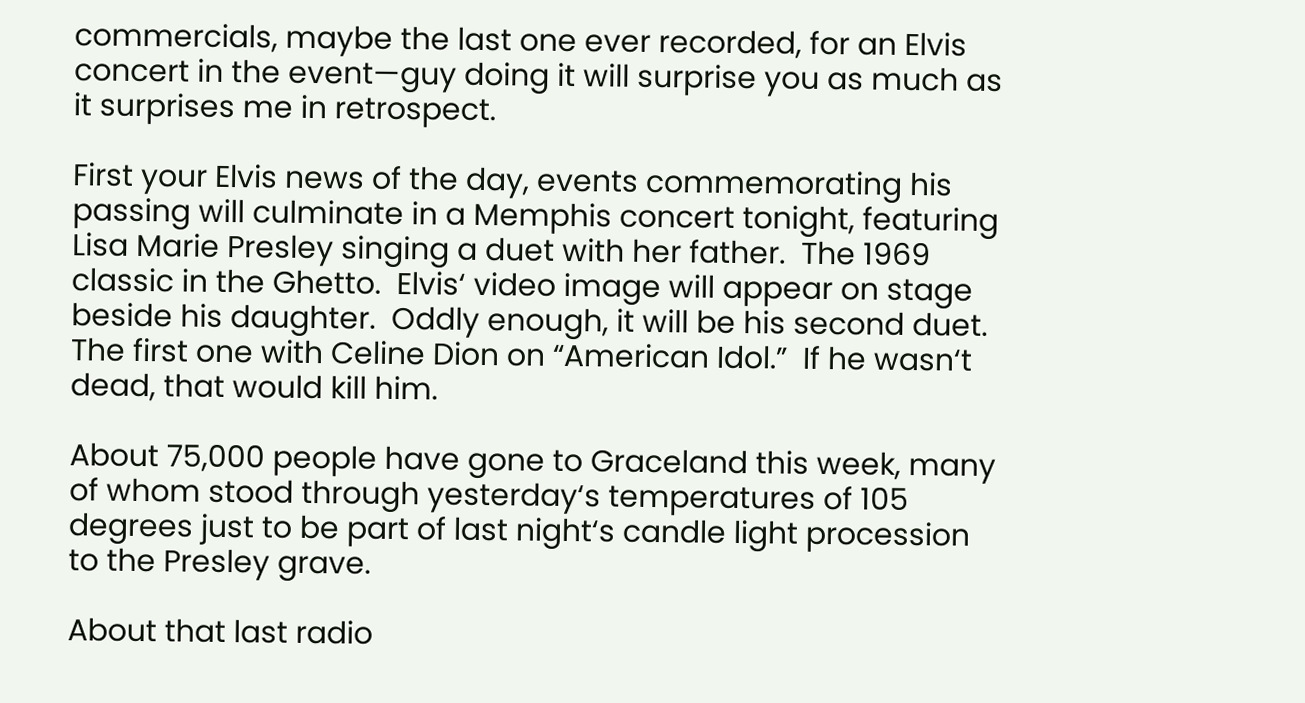commercials, maybe the last one ever recorded, for an Elvis concert in the event—guy doing it will surprise you as much as it surprises me in retrospect.

First your Elvis news of the day, events commemorating his passing will culminate in a Memphis concert tonight, featuring Lisa Marie Presley singing a duet with her father.  The 1969 classic in the Ghetto.  Elvis‘ video image will appear on stage beside his daughter.  Oddly enough, it will be his second duet.  The first one with Celine Dion on “American Idol.”  If he wasn‘t dead, that would kill him.

About 75,000 people have gone to Graceland this week, many of whom stood through yesterday‘s temperatures of 105 degrees just to be part of last night‘s candle light procession to the Presley grave.

About that last radio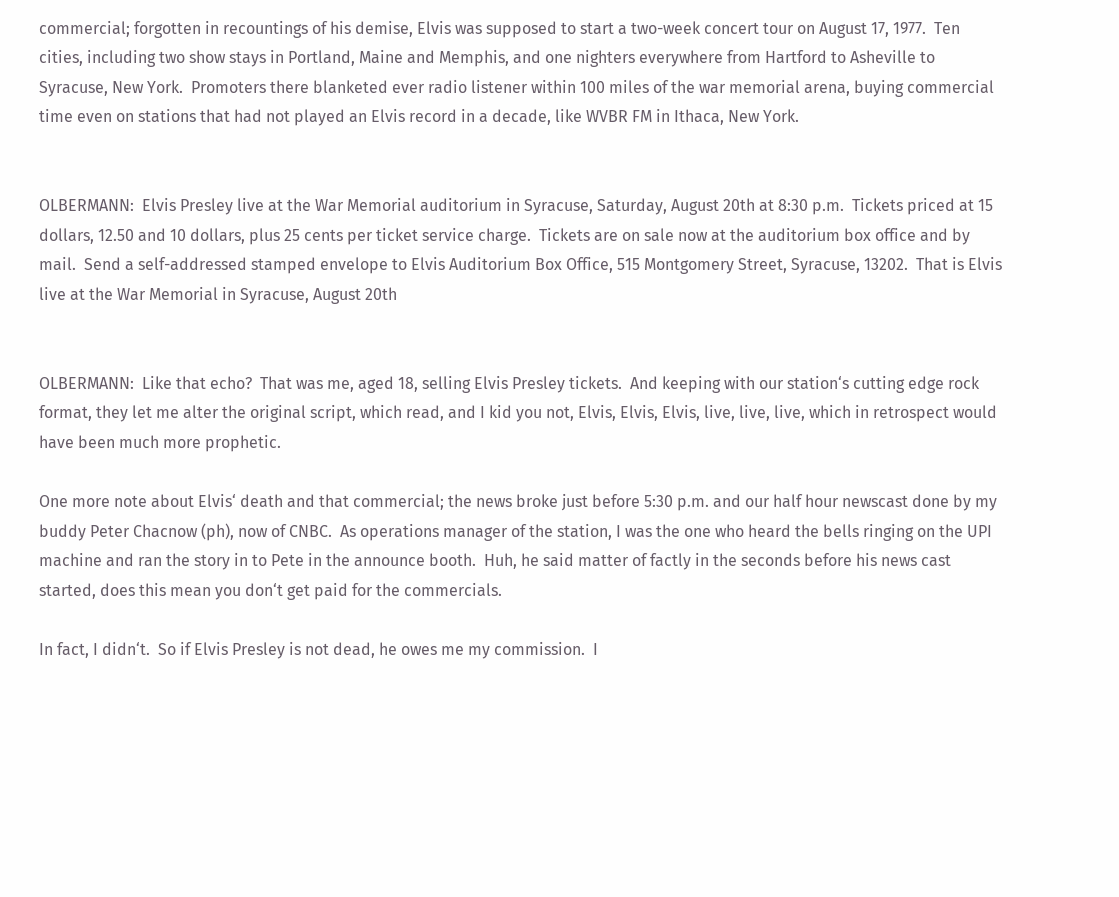commercial; forgotten in recountings of his demise, Elvis was supposed to start a two-week concert tour on August 17, 1977.  Ten cities, including two show stays in Portland, Maine and Memphis, and one nighters everywhere from Hartford to Asheville to Syracuse, New York.  Promoters there blanketed ever radio listener within 100 miles of the war memorial arena, buying commercial time even on stations that had not played an Elvis record in a decade, like WVBR FM in Ithaca, New York.


OLBERMANN:  Elvis Presley live at the War Memorial auditorium in Syracuse, Saturday, August 20th at 8:30 p.m.  Tickets priced at 15 dollars, 12.50 and 10 dollars, plus 25 cents per ticket service charge.  Tickets are on sale now at the auditorium box office and by mail.  Send a self-addressed stamped envelope to Elvis Auditorium Box Office, 515 Montgomery Street, Syracuse, 13202.  That is Elvis live at the War Memorial in Syracuse, August 20th


OLBERMANN:  Like that echo?  That was me, aged 18, selling Elvis Presley tickets.  And keeping with our station‘s cutting edge rock format, they let me alter the original script, which read, and I kid you not, Elvis, Elvis, Elvis, live, live, live, which in retrospect would have been much more prophetic.

One more note about Elvis‘ death and that commercial; the news broke just before 5:30 p.m. and our half hour newscast done by my buddy Peter Chacnow (ph), now of CNBC.  As operations manager of the station, I was the one who heard the bells ringing on the UPI machine and ran the story in to Pete in the announce booth.  Huh, he said matter of factly in the seconds before his news cast started, does this mean you don‘t get paid for the commercials.

In fact, I didn‘t.  So if Elvis Presley is not dead, he owes me my commission.  I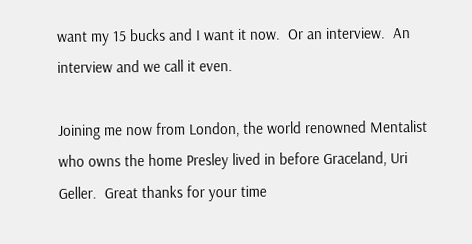want my 15 bucks and I want it now.  Or an interview.  An interview and we call it even.

Joining me now from London, the world renowned Mentalist who owns the home Presley lived in before Graceland, Uri Geller.  Great thanks for your time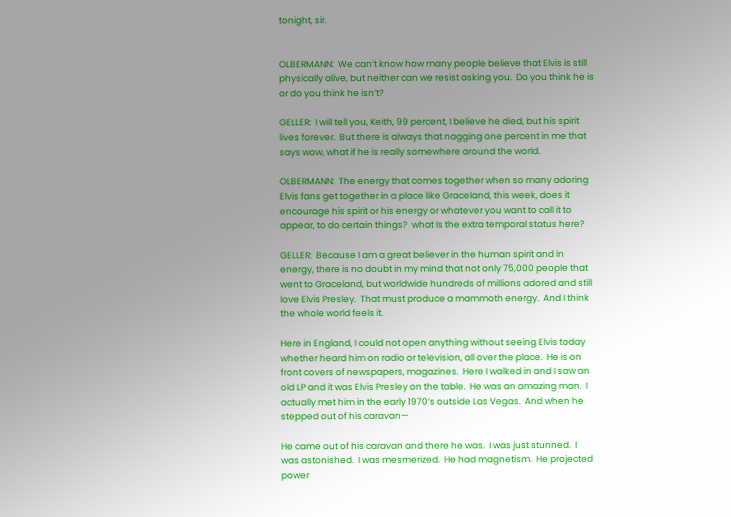tonight, sir.


OLBERMANN:  We can‘t know how many people believe that Elvis is still physically alive, but neither can we resist asking you.  Do you think he is or do you think he isn‘t?

GELLER:  I will tell you, Keith, 99 percent, I believe he died, but his spirit lives forever.  But there is always that nagging one percent in me that says wow, what if he is really somewhere around the world.

OLBERMANN:  The energy that comes together when so many adoring Elvis fans get together in a place like Graceland, this week, does it encourage his spirit or his energy or whatever you want to call it to appear, to do certain things?  what Is the extra temporal status here?

GELLER:  Because I am a great believer in the human spirit and in energy, there is no doubt in my mind that not only 75,000 people that went to Graceland, but worldwide hundreds of millions adored and still love Elvis Presley.  That must produce a mammoth energy.  And I think the whole world feels it.

Here in England, I could not open anything without seeing Elvis today whether heard him on radio or television, all over the place.  He is on front covers of newspapers, magazines.  Here I walked in and I saw an old LP and it was Elvis Presley on the table.  He was an amazing man.  I actually met him in the early 1970‘s outside Las Vegas.  And when he stepped out of his caravan—

He came out of his caravan and there he was.  I was just stunned.  I was astonished.  I was mesmerized.  He had magnetism.  He projected power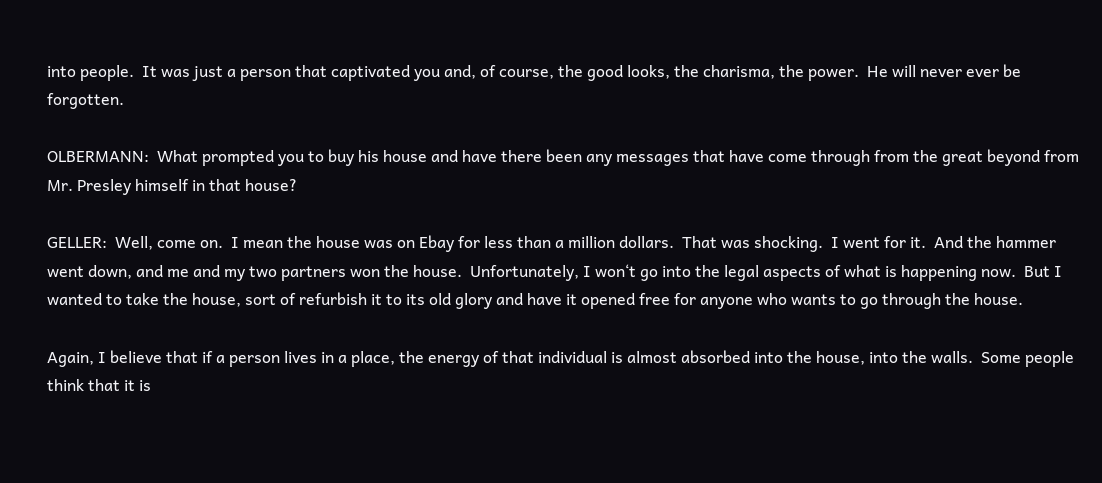into people.  It was just a person that captivated you and, of course, the good looks, the charisma, the power.  He will never ever be forgotten.

OLBERMANN:  What prompted you to buy his house and have there been any messages that have come through from the great beyond from Mr. Presley himself in that house?

GELLER:  Well, come on.  I mean the house was on Ebay for less than a million dollars.  That was shocking.  I went for it.  And the hammer went down, and me and my two partners won the house.  Unfortunately, I won‘t go into the legal aspects of what is happening now.  But I wanted to take the house, sort of refurbish it to its old glory and have it opened free for anyone who wants to go through the house.

Again, I believe that if a person lives in a place, the energy of that individual is almost absorbed into the house, into the walls.  Some people think that it is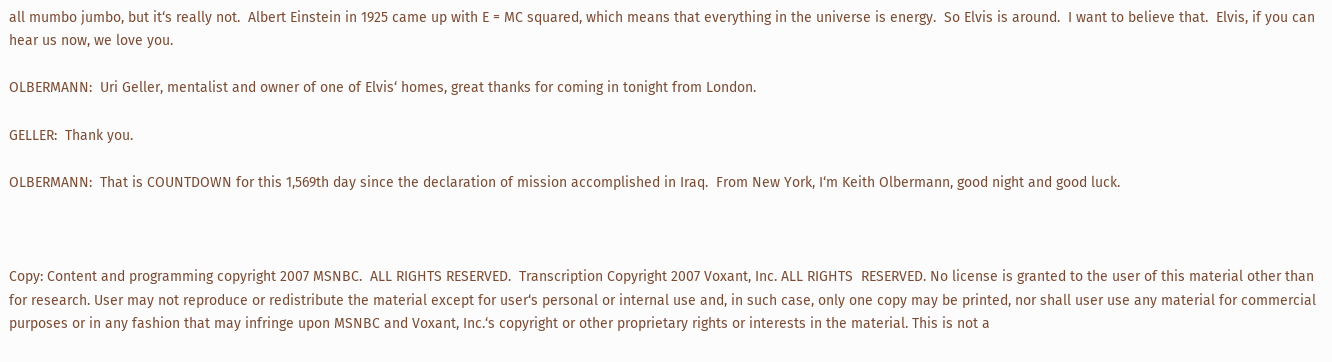all mumbo jumbo, but it‘s really not.  Albert Einstein in 1925 came up with E = MC squared, which means that everything in the universe is energy.  So Elvis is around.  I want to believe that.  Elvis, if you can hear us now, we love you.

OLBERMANN:  Uri Geller, mentalist and owner of one of Elvis‘ homes, great thanks for coming in tonight from London.

GELLER:  Thank you.

OLBERMANN:  That is COUNTDOWN for this 1,569th day since the declaration of mission accomplished in Iraq.  From New York, I‘m Keith Olbermann, good night and good luck.



Copy: Content and programming copyright 2007 MSNBC.  ALL RIGHTS RESERVED.  Transcription Copyright 2007 Voxant, Inc. ALL RIGHTS  RESERVED. No license is granted to the user of this material other than for research. User may not reproduce or redistribute the material except for user‘s personal or internal use and, in such case, only one copy may be printed, nor shall user use any material for commercial purposes or in any fashion that may infringe upon MSNBC and Voxant, Inc.‘s copyright or other proprietary rights or interests in the material. This is not a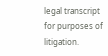legal transcript for purposes of litigation.